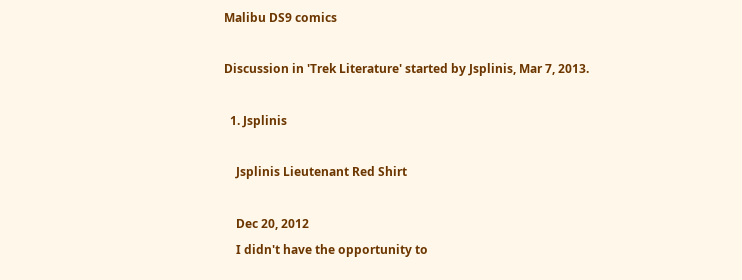Malibu DS9 comics

Discussion in 'Trek Literature' started by Jsplinis, Mar 7, 2013.

  1. Jsplinis

    Jsplinis Lieutenant Red Shirt

    Dec 20, 2012
    I didn't have the opportunity to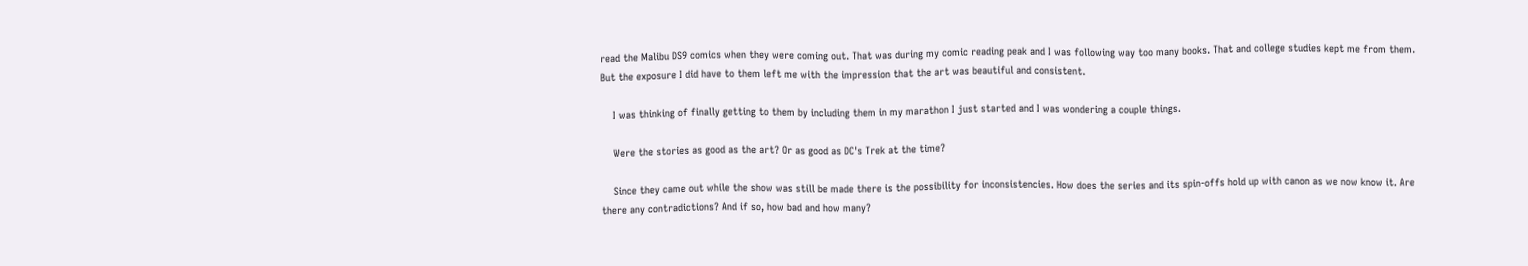read the Malibu DS9 comics when they were coming out. That was during my comic reading peak and I was following way too many books. That and college studies kept me from them. But the exposure I did have to them left me with the impression that the art was beautiful and consistent.

    I was thinking of finally getting to them by including them in my marathon I just started and I was wondering a couple things.

    Were the stories as good as the art? Or as good as DC's Trek at the time?

    Since they came out while the show was still be made there is the possibility for inconsistencies. How does the series and its spin-offs hold up with canon as we now know it. Are there any contradictions? And if so, how bad and how many?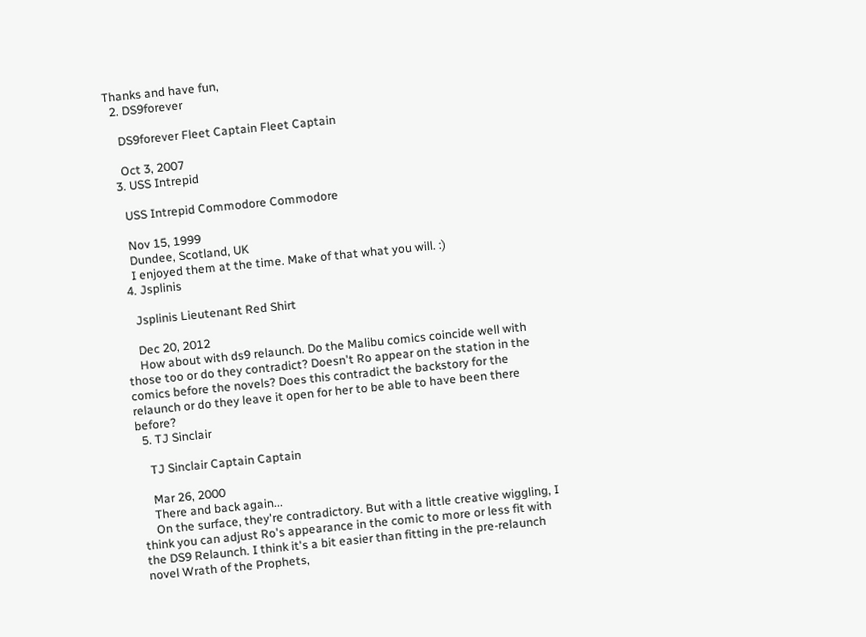Thanks and have fun,
  2. DS9forever

    DS9forever Fleet Captain Fleet Captain

    Oct 3, 2007
  3. USS Intrepid

    USS Intrepid Commodore Commodore

    Nov 15, 1999
    Dundee, Scotland, UK
    I enjoyed them at the time. Make of that what you will. :)
  4. Jsplinis

    Jsplinis Lieutenant Red Shirt

    Dec 20, 2012
    How about with ds9 relaunch. Do the Malibu comics coincide well with those too or do they contradict? Doesn't Ro appear on the station in the comics before the novels? Does this contradict the backstory for the relaunch or do they leave it open for her to be able to have been there before?
  5. TJ Sinclair

    TJ Sinclair Captain Captain

    Mar 26, 2000
    There and back again...
    On the surface, they're contradictory. But with a little creative wiggling, I think you can adjust Ro's appearance in the comic to more or less fit with the DS9 Relaunch. I think it's a bit easier than fitting in the pre-relaunch novel Wrath of the Prophets,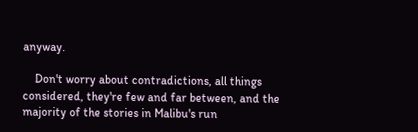anyway.

    Don't worry about contradictions, all things considered, they're few and far between, and the majority of the stories in Malibu's run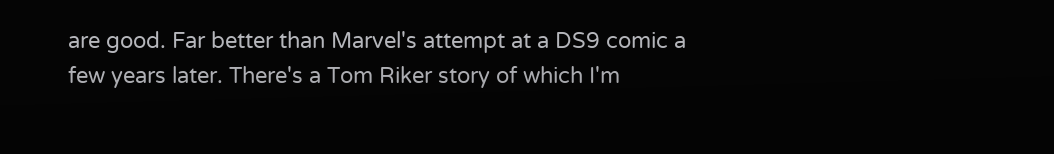are good. Far better than Marvel's attempt at a DS9 comic a few years later. There's a Tom Riker story of which I'm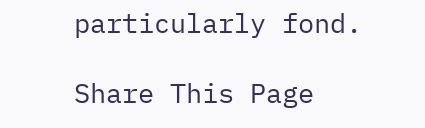particularly fond.

Share This Page